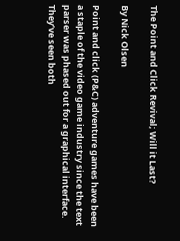The Point and Click Revival; Will it Last?

By Nick Olsen

Point and click (P&C) adventure games have been a staple of the video game industry since the text parser was phased out for a graphical interface. They’ve seen both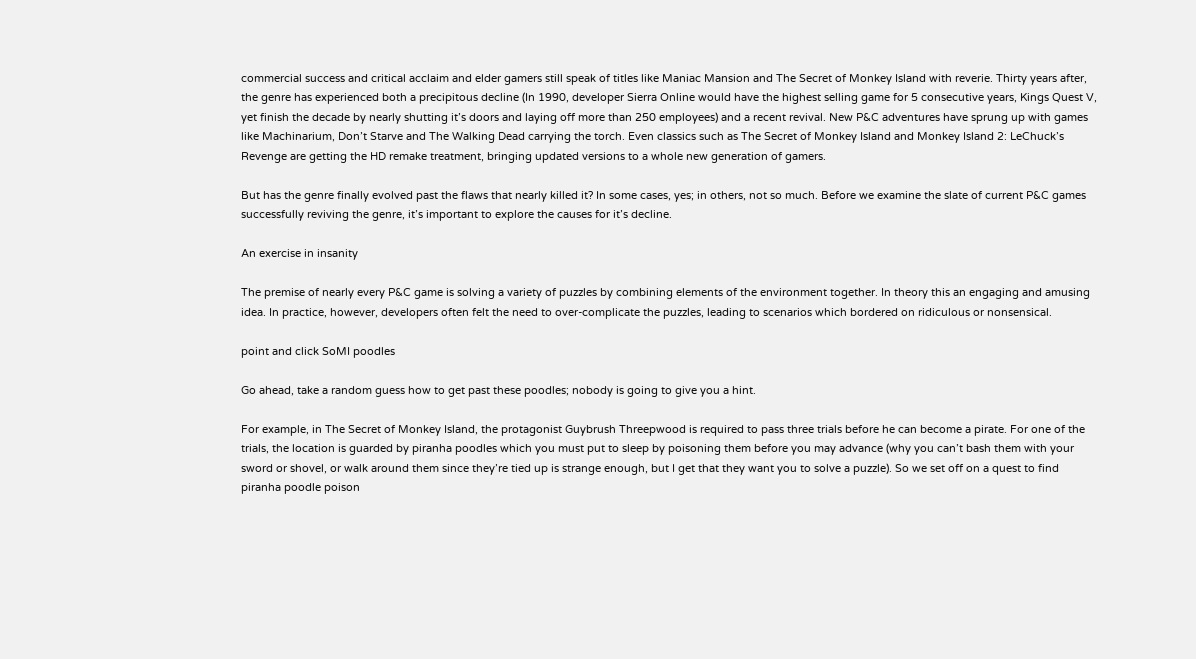commercial success and critical acclaim and elder gamers still speak of titles like Maniac Mansion and The Secret of Monkey Island with reverie. Thirty years after, the genre has experienced both a precipitous decline (In 1990, developer Sierra Online would have the highest selling game for 5 consecutive years, Kings Quest V, yet finish the decade by nearly shutting it’s doors and laying off more than 250 employees) and a recent revival. New P&C adventures have sprung up with games like Machinarium, Don’t Starve and The Walking Dead carrying the torch. Even classics such as The Secret of Monkey Island and Monkey Island 2: LeChuck’s Revenge are getting the HD remake treatment, bringing updated versions to a whole new generation of gamers.

But has the genre finally evolved past the flaws that nearly killed it? In some cases, yes; in others, not so much. Before we examine the slate of current P&C games successfully reviving the genre, it’s important to explore the causes for it’s decline.

An exercise in insanity

The premise of nearly every P&C game is solving a variety of puzzles by combining elements of the environment together. In theory this an engaging and amusing idea. In practice, however, developers often felt the need to over-complicate the puzzles, leading to scenarios which bordered on ridiculous or nonsensical.

point and click SoMI poodles

Go ahead, take a random guess how to get past these poodles; nobody is going to give you a hint.

For example, in The Secret of Monkey Island, the protagonist Guybrush Threepwood is required to pass three trials before he can become a pirate. For one of the trials, the location is guarded by piranha poodles which you must put to sleep by poisoning them before you may advance (why you can’t bash them with your sword or shovel, or walk around them since they’re tied up is strange enough, but I get that they want you to solve a puzzle). So we set off on a quest to find piranha poodle poison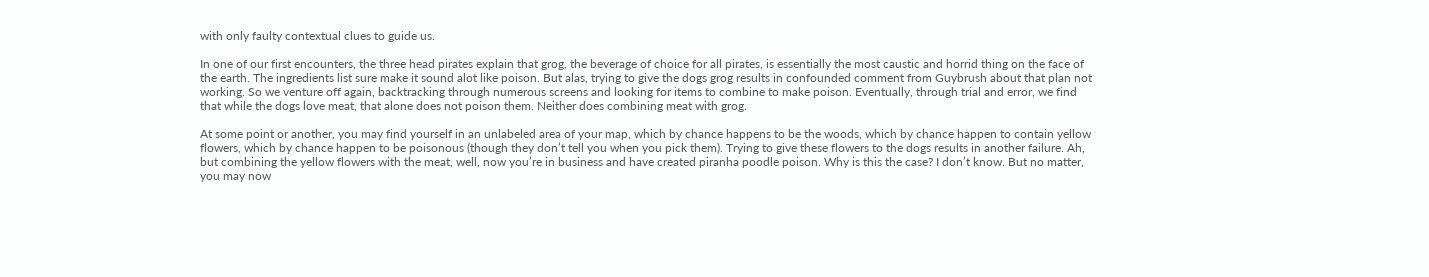with only faulty contextual clues to guide us.

In one of our first encounters, the three head pirates explain that grog, the beverage of choice for all pirates, is essentially the most caustic and horrid thing on the face of the earth. The ingredients list sure make it sound alot like poison. But alas, trying to give the dogs grog results in confounded comment from Guybrush about that plan not working. So we venture off again, backtracking through numerous screens and looking for items to combine to make poison. Eventually, through trial and error, we find that while the dogs love meat, that alone does not poison them. Neither does combining meat with grog.

At some point or another, you may find yourself in an unlabeled area of your map, which by chance happens to be the woods, which by chance happen to contain yellow flowers, which by chance happen to be poisonous (though they don’t tell you when you pick them). Trying to give these flowers to the dogs results in another failure. Ah, but combining the yellow flowers with the meat, well, now you’re in business and have created piranha poodle poison. Why is this the case? I don’t know. But no matter, you may now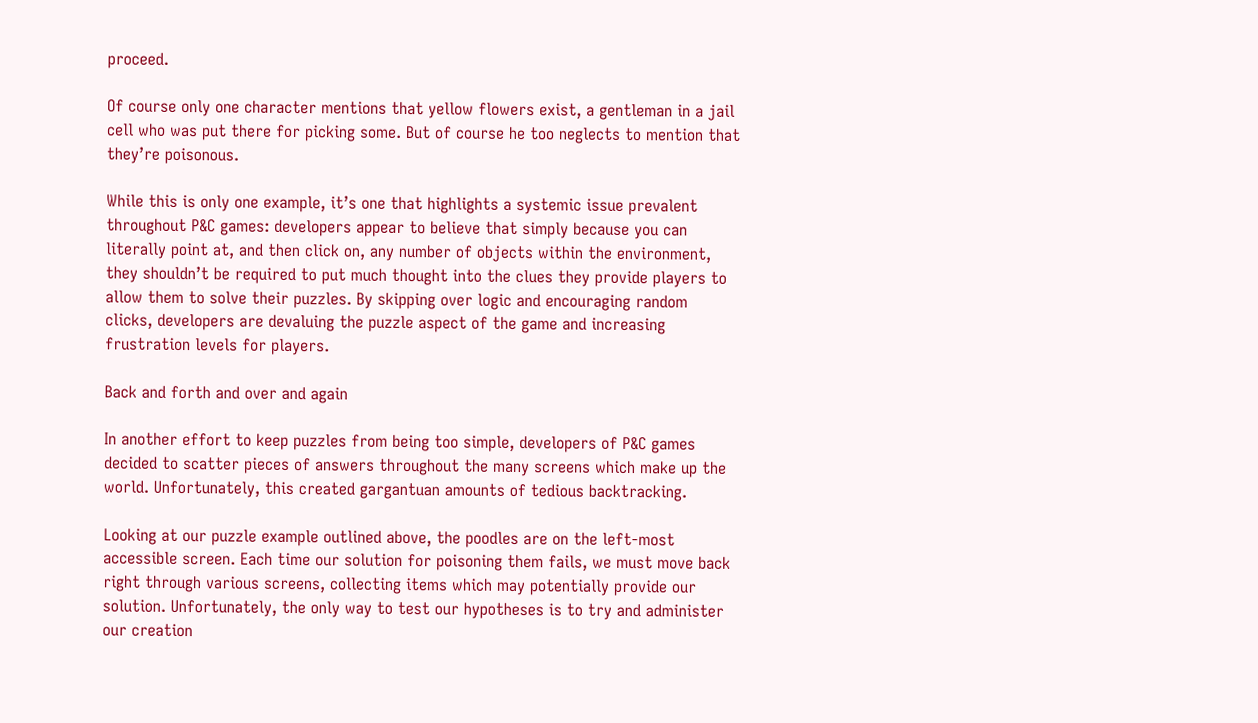proceed.

Of course only one character mentions that yellow flowers exist, a gentleman in a jail cell who was put there for picking some. But of course he too neglects to mention that they’re poisonous.

While this is only one example, it’s one that highlights a systemic issue prevalent throughout P&C games: developers appear to believe that simply because you can literally point at, and then click on, any number of objects within the environment, they shouldn’t be required to put much thought into the clues they provide players to allow them to solve their puzzles. By skipping over logic and encouraging random clicks, developers are devaluing the puzzle aspect of the game and increasing frustration levels for players.

Back and forth and over and again

In another effort to keep puzzles from being too simple, developers of P&C games decided to scatter pieces of answers throughout the many screens which make up the world. Unfortunately, this created gargantuan amounts of tedious backtracking.

Looking at our puzzle example outlined above, the poodles are on the left-most accessible screen. Each time our solution for poisoning them fails, we must move back right through various screens, collecting items which may potentially provide our solution. Unfortunately, the only way to test our hypotheses is to try and administer our creation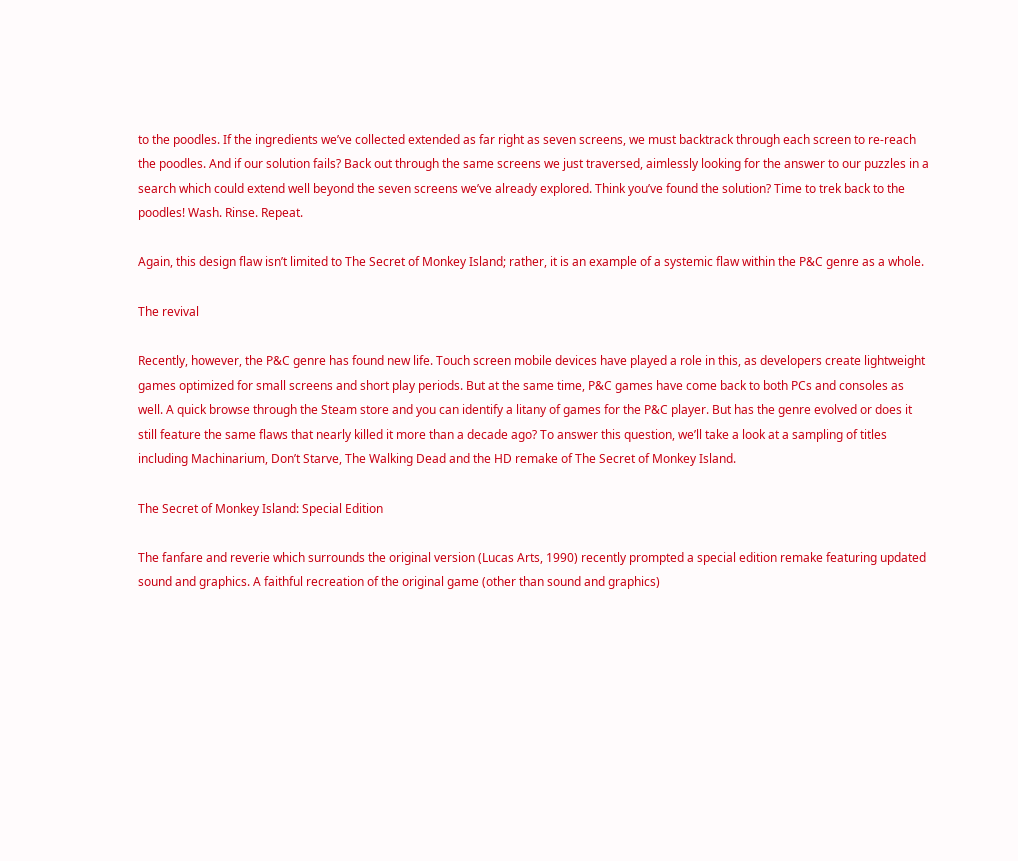to the poodles. If the ingredients we’ve collected extended as far right as seven screens, we must backtrack through each screen to re-reach the poodles. And if our solution fails? Back out through the same screens we just traversed, aimlessly looking for the answer to our puzzles in a search which could extend well beyond the seven screens we’ve already explored. Think you’ve found the solution? Time to trek back to the poodles! Wash. Rinse. Repeat.

Again, this design flaw isn’t limited to The Secret of Monkey Island; rather, it is an example of a systemic flaw within the P&C genre as a whole.

The revival

Recently, however, the P&C genre has found new life. Touch screen mobile devices have played a role in this, as developers create lightweight games optimized for small screens and short play periods. But at the same time, P&C games have come back to both PCs and consoles as well. A quick browse through the Steam store and you can identify a litany of games for the P&C player. But has the genre evolved or does it still feature the same flaws that nearly killed it more than a decade ago? To answer this question, we’ll take a look at a sampling of titles including Machinarium, Don’t Starve, The Walking Dead and the HD remake of The Secret of Monkey Island.

The Secret of Monkey Island: Special Edition

The fanfare and reverie which surrounds the original version (Lucas Arts, 1990) recently prompted a special edition remake featuring updated sound and graphics. A faithful recreation of the original game (other than sound and graphics)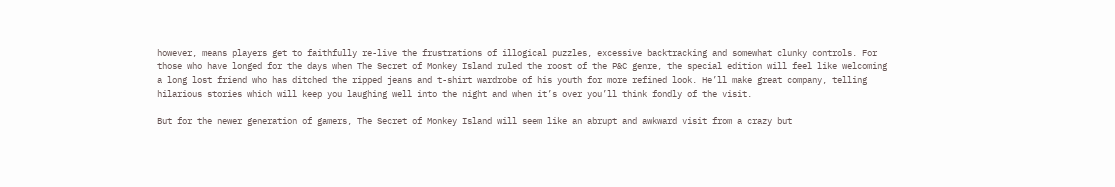however, means players get to faithfully re-live the frustrations of illogical puzzles, excessive backtracking and somewhat clunky controls. For those who have longed for the days when The Secret of Monkey Island ruled the roost of the P&C genre, the special edition will feel like welcoming a long lost friend who has ditched the ripped jeans and t-shirt wardrobe of his youth for more refined look. He’ll make great company, telling hilarious stories which will keep you laughing well into the night and when it’s over you’ll think fondly of the visit.

But for the newer generation of gamers, The Secret of Monkey Island will seem like an abrupt and awkward visit from a crazy but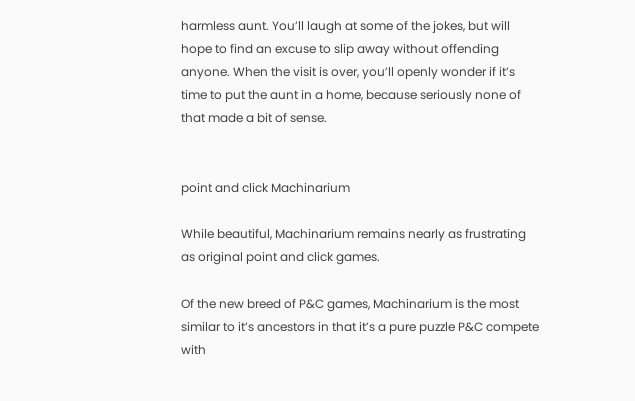harmless aunt. You’ll laugh at some of the jokes, but will hope to find an excuse to slip away without offending anyone. When the visit is over, you’ll openly wonder if it’s time to put the aunt in a home, because seriously none of that made a bit of sense.


point and click Machinarium

While beautiful, Machinarium remains nearly as frustrating as original point and click games.

Of the new breed of P&C games, Machinarium is the most similar to it’s ancestors in that it’s a pure puzzle P&C compete with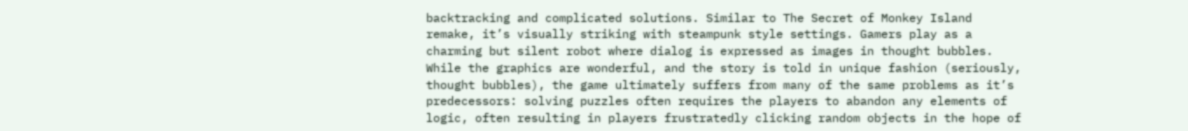backtracking and complicated solutions. Similar to The Secret of Monkey Island remake, it’s visually striking with steampunk style settings. Gamers play as a charming but silent robot where dialog is expressed as images in thought bubbles. While the graphics are wonderful, and the story is told in unique fashion (seriously, thought bubbles), the game ultimately suffers from many of the same problems as it’s predecessors: solving puzzles often requires the players to abandon any elements of logic, often resulting in players frustratedly clicking random objects in the hope of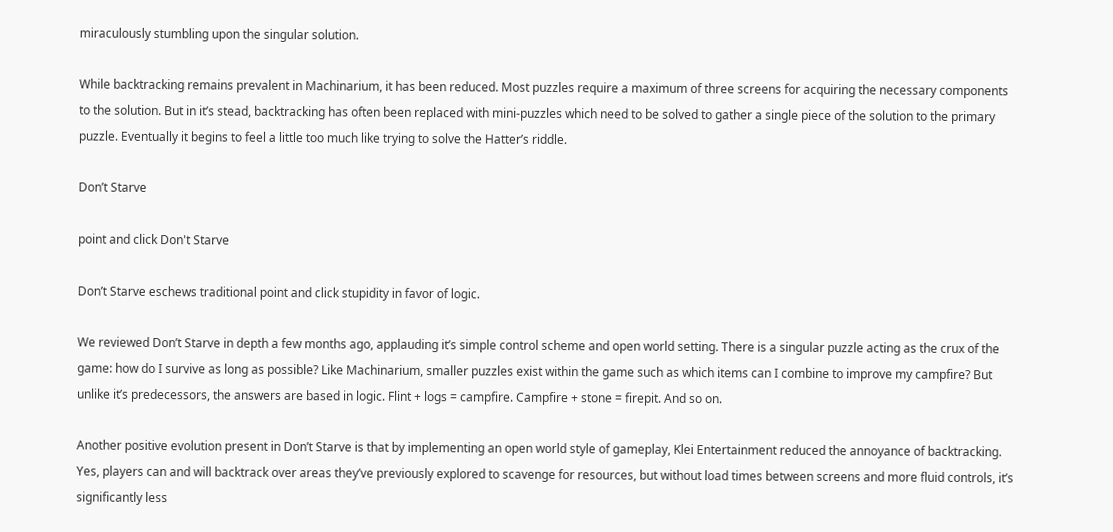miraculously stumbling upon the singular solution.

While backtracking remains prevalent in Machinarium, it has been reduced. Most puzzles require a maximum of three screens for acquiring the necessary components to the solution. But in it’s stead, backtracking has often been replaced with mini-puzzles which need to be solved to gather a single piece of the solution to the primary puzzle. Eventually it begins to feel a little too much like trying to solve the Hatter’s riddle.

Don’t Starve

point and click Don't Starve

Don’t Starve eschews traditional point and click stupidity in favor of logic.

We reviewed Don’t Starve in depth a few months ago, applauding it’s simple control scheme and open world setting. There is a singular puzzle acting as the crux of the game: how do I survive as long as possible? Like Machinarium, smaller puzzles exist within the game such as which items can I combine to improve my campfire? But unlike it’s predecessors, the answers are based in logic. Flint + logs = campfire. Campfire + stone = firepit. And so on.

Another positive evolution present in Don’t Starve is that by implementing an open world style of gameplay, Klei Entertainment reduced the annoyance of backtracking. Yes, players can and will backtrack over areas they’ve previously explored to scavenge for resources, but without load times between screens and more fluid controls, it’s significantly less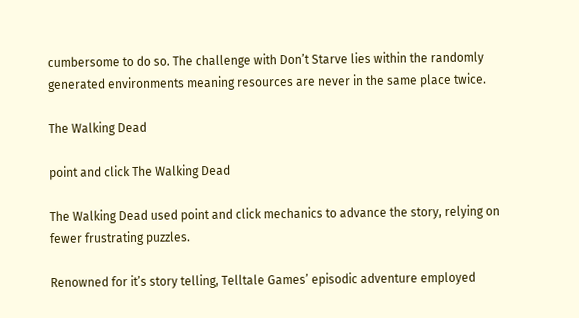cumbersome to do so. The challenge with Don’t Starve lies within the randomly generated environments meaning resources are never in the same place twice.

The Walking Dead

point and click The Walking Dead

The Walking Dead used point and click mechanics to advance the story, relying on fewer frustrating puzzles.

Renowned for it’s story telling, Telltale Games’ episodic adventure employed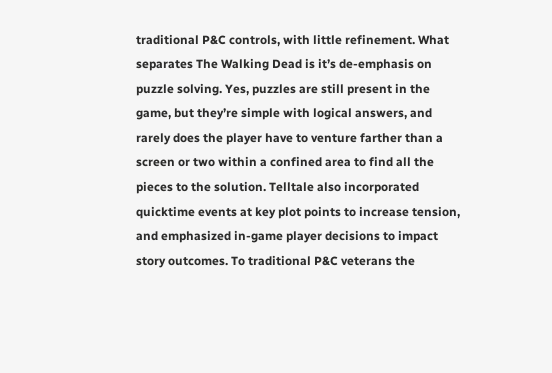traditional P&C controls, with little refinement. What separates The Walking Dead is it’s de-emphasis on puzzle solving. Yes, puzzles are still present in the game, but they’re simple with logical answers, and rarely does the player have to venture farther than a screen or two within a confined area to find all the pieces to the solution. Telltale also incorporated quicktime events at key plot points to increase tension, and emphasized in-game player decisions to impact story outcomes. To traditional P&C veterans the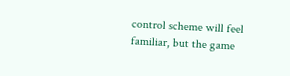control scheme will feel familiar, but the game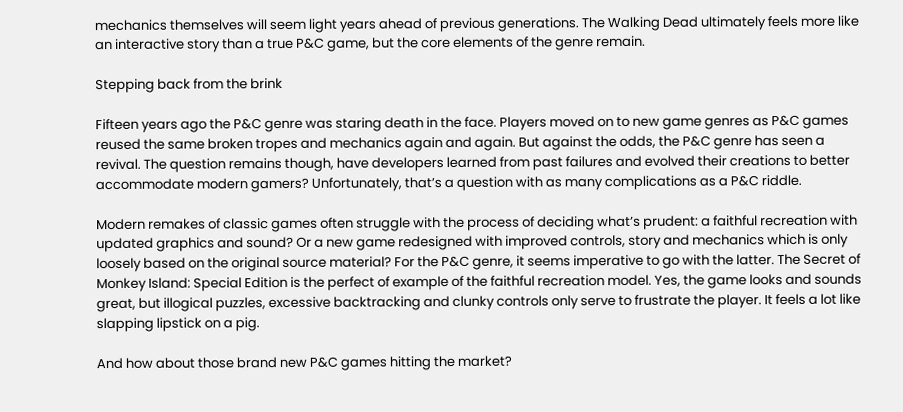mechanics themselves will seem light years ahead of previous generations. The Walking Dead ultimately feels more like an interactive story than a true P&C game, but the core elements of the genre remain.

Stepping back from the brink

Fifteen years ago the P&C genre was staring death in the face. Players moved on to new game genres as P&C games reused the same broken tropes and mechanics again and again. But against the odds, the P&C genre has seen a revival. The question remains though, have developers learned from past failures and evolved their creations to better accommodate modern gamers? Unfortunately, that’s a question with as many complications as a P&C riddle.

Modern remakes of classic games often struggle with the process of deciding what’s prudent: a faithful recreation with updated graphics and sound? Or a new game redesigned with improved controls, story and mechanics which is only loosely based on the original source material? For the P&C genre, it seems imperative to go with the latter. The Secret of Monkey Island: Special Edition is the perfect of example of the faithful recreation model. Yes, the game looks and sounds great, but illogical puzzles, excessive backtracking and clunky controls only serve to frustrate the player. It feels a lot like slapping lipstick on a pig.

And how about those brand new P&C games hitting the market?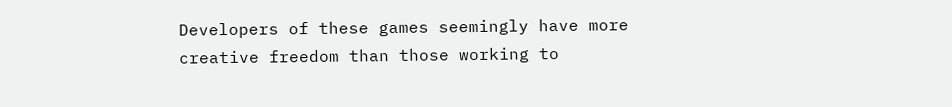Developers of these games seemingly have more creative freedom than those working to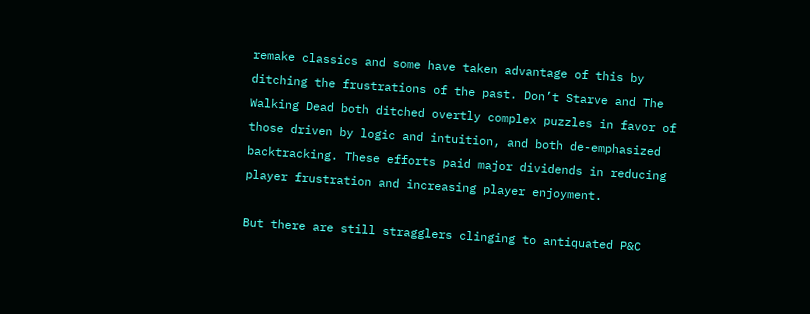remake classics and some have taken advantage of this by ditching the frustrations of the past. Don’t Starve and The Walking Dead both ditched overtly complex puzzles in favor of those driven by logic and intuition, and both de-emphasized backtracking. These efforts paid major dividends in reducing player frustration and increasing player enjoyment.

But there are still stragglers clinging to antiquated P&C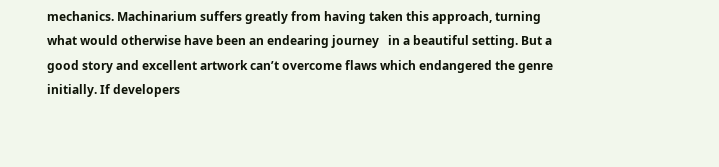mechanics. Machinarium suffers greatly from having taken this approach, turning what would otherwise have been an endearing journey   in a beautiful setting. But a good story and excellent artwork can’t overcome flaws which endangered the genre initially. If developers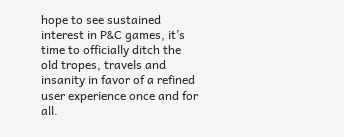hope to see sustained interest in P&C games, it’s time to officially ditch the old tropes, travels and insanity in favor of a refined user experience once and for all.